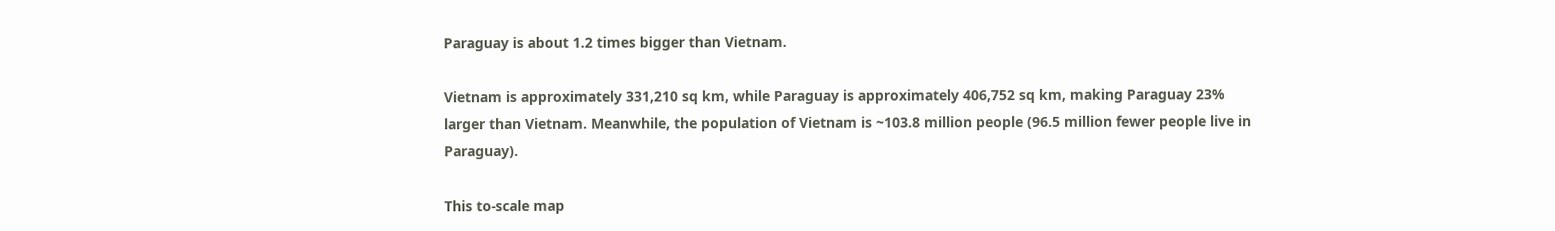Paraguay is about 1.2 times bigger than Vietnam.

Vietnam is approximately 331,210 sq km, while Paraguay is approximately 406,752 sq km, making Paraguay 23% larger than Vietnam. Meanwhile, the population of Vietnam is ~103.8 million people (96.5 million fewer people live in Paraguay).

This to-scale map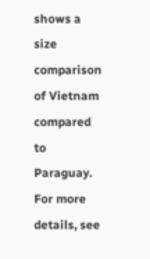shows a size comparison of Vietnam compared to Paraguay. For more details, see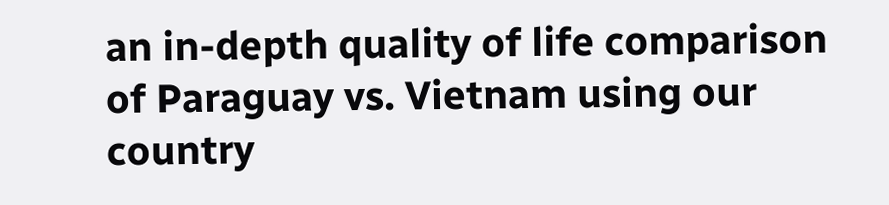an in-depth quality of life comparison of Paraguay vs. Vietnam using our country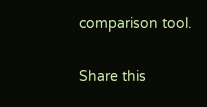comparison tool.

Share this